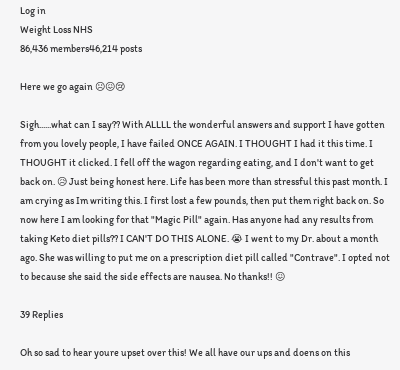Log in
Weight Loss NHS
86,436 members46,214 posts

Here we go again ☹😖😢

Sigh......what can I say?? With ALLLL the wonderful answers and support I have gotten from you lovely people, I have failed ONCE AGAIN. I THOUGHT I had it this time. I THOUGHT it clicked. I fell off the wagon regarding eating, and I don't want to get back on. 😥 Just being honest here. Life has been more than stressful this past month. I am crying as Im writing this. I first lost a few pounds, then put them right back on. So now here I am looking for that "Magic Pill" again. Has anyone had any results from taking Keto diet pills?? I CAN'T DO THIS ALONE. 😭 I went to my Dr. about a month ago. She was willing to put me on a prescription diet pill called "Contrave". I opted not to because she said the side effects are nausea. No thanks!! 😖

39 Replies

Oh so sad to hear youre upset over this! We all have our ups and doens on this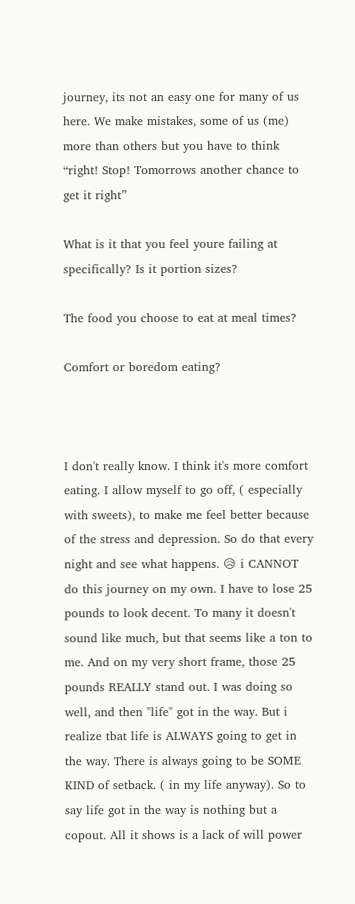journey, its not an easy one for many of us here. We make mistakes, some of us (me) more than others but you have to think “right! Stop! Tomorrows another chance to get it right”

What is it that you feel youre failing at specifically? Is it portion sizes?

The food you choose to eat at meal times?

Comfort or boredom eating?



I don't really know. I think it's more comfort eating. I allow myself to go off, ( especially with sweets), to make me feel better because of the stress and depression. So do that every night and see what happens. 😥 i CANNOT do this journey on my own. I have to lose 25 pounds to look decent. To many it doesn't sound like much, but that seems like a ton to me. And on my very short frame, those 25 pounds REALLY stand out. I was doing so well, and then "life" got in the way. But i realize tbat life is ALWAYS going to get in the way. There is always going to be SOME KIND of setback. ( in my life anyway). So to say life got in the way is nothing but a copout. All it shows is a lack of will power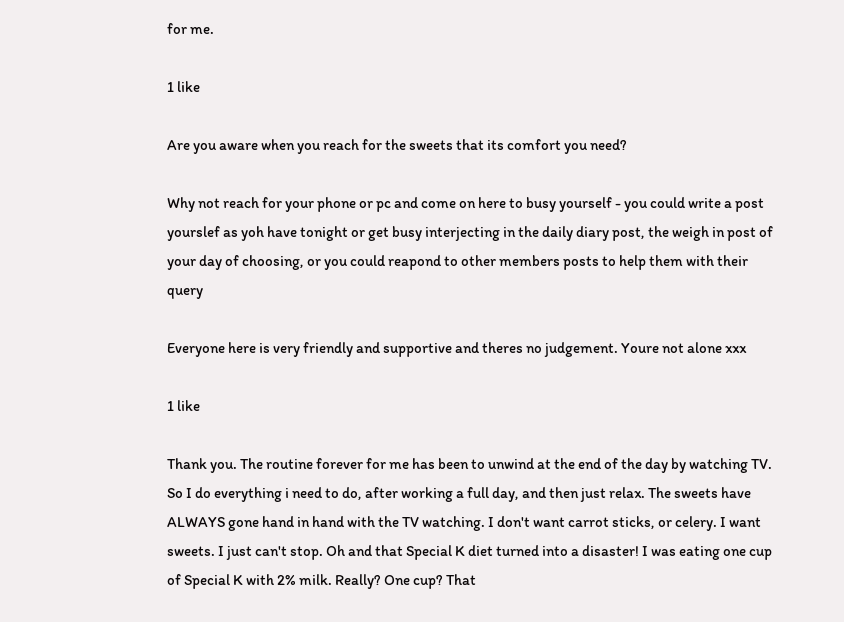for me.

1 like

Are you aware when you reach for the sweets that its comfort you need?

Why not reach for your phone or pc and come on here to busy yourself - you could write a post yourslef as yoh have tonight or get busy interjecting in the daily diary post, the weigh in post of your day of choosing, or you could reapond to other members posts to help them with their query

Everyone here is very friendly and supportive and theres no judgement. Youre not alone xxx

1 like

Thank you. The routine forever for me has been to unwind at the end of the day by watching TV. So I do everything i need to do, after working a full day, and then just relax. The sweets have ALWAYS gone hand in hand with the TV watching. I don't want carrot sticks, or celery. I want sweets. I just can't stop. Oh and that Special K diet turned into a disaster! I was eating one cup of Special K with 2% milk. Really? One cup? That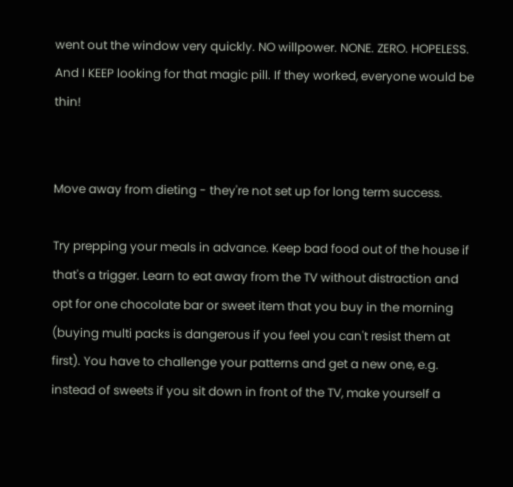went out the window very quickly. NO willpower. NONE. ZERO. HOPELESS. And I KEEP looking for that magic pill. If they worked, everyone would be thin!


Move away from dieting - they're not set up for long term success.

Try prepping your meals in advance. Keep bad food out of the house if that's a trigger. Learn to eat away from the TV without distraction and opt for one chocolate bar or sweet item that you buy in the morning (buying multi packs is dangerous if you feel you can't resist them at first). You have to challenge your patterns and get a new one, e.g. instead of sweets if you sit down in front of the TV, make yourself a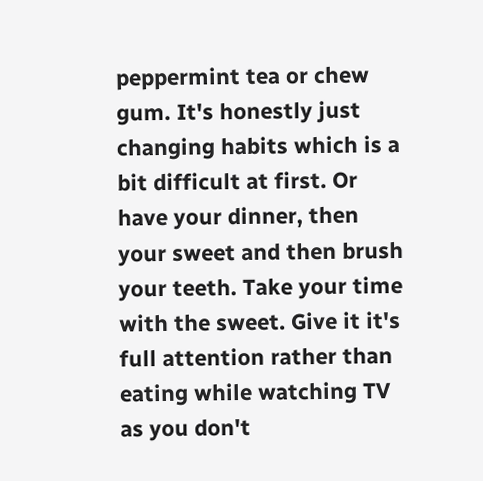peppermint tea or chew gum. It's honestly just changing habits which is a bit difficult at first. Or have your dinner, then your sweet and then brush your teeth. Take your time with the sweet. Give it it's full attention rather than eating while watching TV as you don't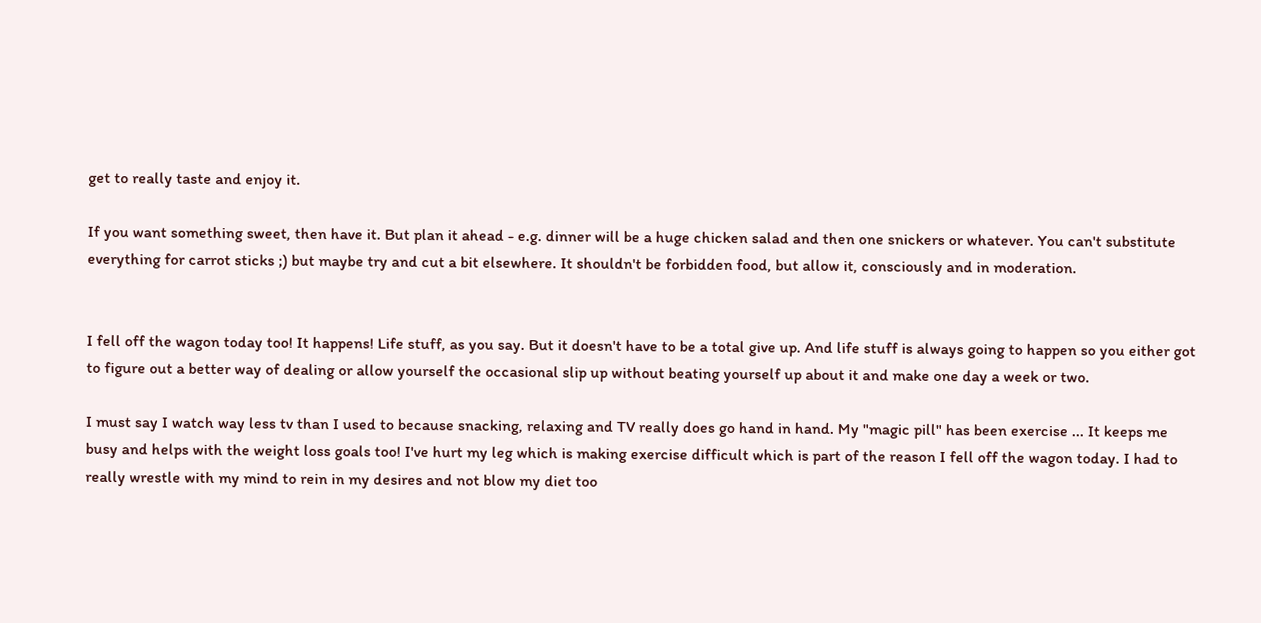get to really taste and enjoy it.

If you want something sweet, then have it. But plan it ahead - e.g. dinner will be a huge chicken salad and then one snickers or whatever. You can't substitute everything for carrot sticks ;) but maybe try and cut a bit elsewhere. It shouldn't be forbidden food, but allow it, consciously and in moderation.


I fell off the wagon today too! It happens! Life stuff, as you say. But it doesn't have to be a total give up. And life stuff is always going to happen so you either got to figure out a better way of dealing or allow yourself the occasional slip up without beating yourself up about it and make one day a week or two.

I must say I watch way less tv than I used to because snacking, relaxing and TV really does go hand in hand. My "magic pill" has been exercise ... It keeps me busy and helps with the weight loss goals too! I've hurt my leg which is making exercise difficult which is part of the reason I fell off the wagon today. I had to really wrestle with my mind to rein in my desires and not blow my diet too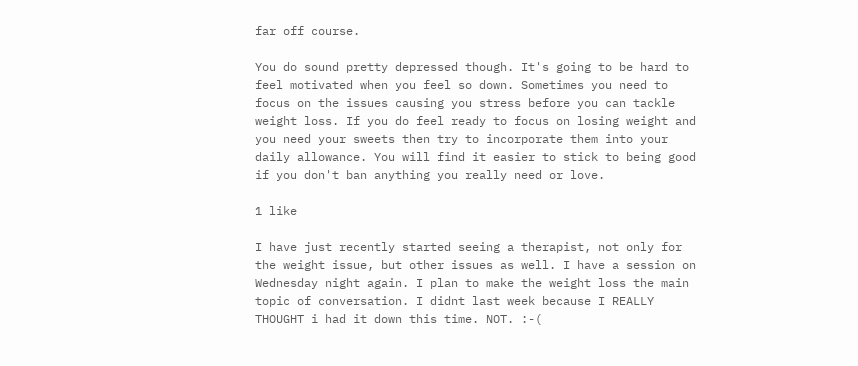far off course.

You do sound pretty depressed though. It's going to be hard to feel motivated when you feel so down. Sometimes you need to focus on the issues causing you stress before you can tackle weight loss. If you do feel ready to focus on losing weight and you need your sweets then try to incorporate them into your daily allowance. You will find it easier to stick to being good if you don't ban anything you really need or love.

1 like

I have just recently started seeing a therapist, not only for the weight issue, but other issues as well. I have a session on Wednesday night again. I plan to make the weight loss the main topic of conversation. I didnt last week because I REALLY THOUGHT i had it down this time. NOT. :-(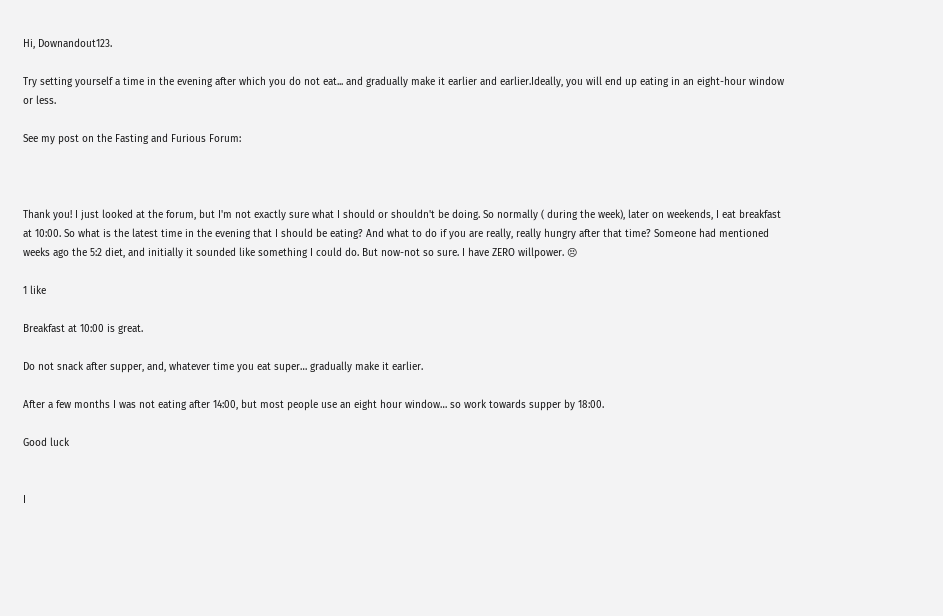Hi, Downandout123.

Try setting yourself a time in the evening after which you do not eat... and gradually make it earlier and earlier.Ideally, you will end up eating in an eight-hour window or less.

See my post on the Fasting and Furious Forum:



Thank you! I just looked at the forum, but I'm not exactly sure what I should or shouldn't be doing. So normally ( during the week), later on weekends, I eat breakfast at 10:00. So what is the latest time in the evening that I should be eating? And what to do if you are really, really hungry after that time? Someone had mentioned weeks ago the 5:2 diet, and initially it sounded like something I could do. But now-not so sure. I have ZERO willpower. 😣

1 like

Breakfast at 10:00 is great.

Do not snack after supper, and, whatever time you eat super… gradually make it earlier.

After a few months I was not eating after 14:00, but most people use an eight hour window… so work towards supper by 18:00.

Good luck


I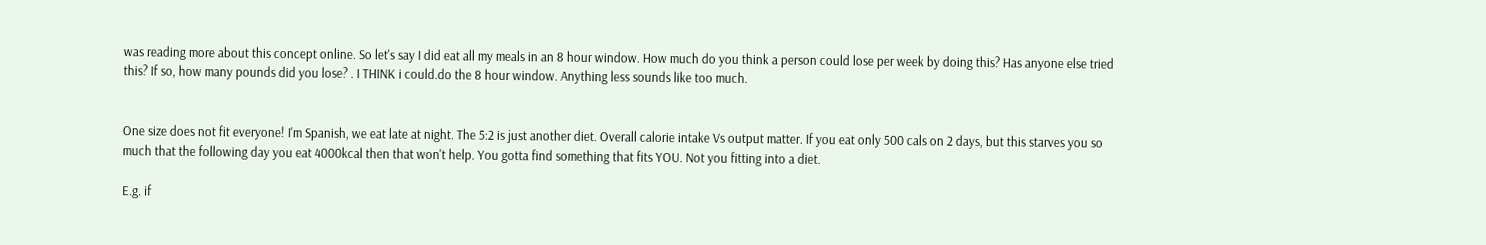was reading more about this concept online. So let's say I did eat all my meals in an 8 hour window. How much do you think a person could lose per week by doing this? Has anyone else tried this? If so, how many pounds did you lose? . I THINK i could.do the 8 hour window. Anything less sounds like too much.


One size does not fit everyone! I'm Spanish, we eat late at night. The 5:2 is just another diet. Overall calorie intake Vs output matter. If you eat only 500 cals on 2 days, but this starves you so much that the following day you eat 4000kcal then that won't help. You gotta find something that fits YOU. Not you fitting into a diet.

E.g. if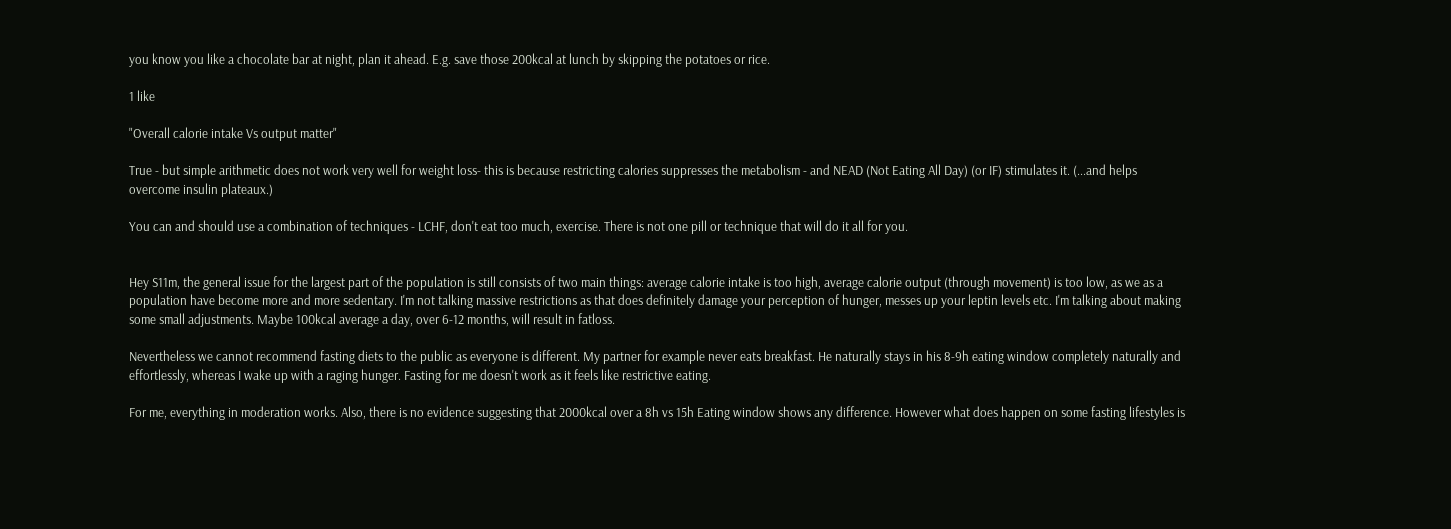you know you like a chocolate bar at night, plan it ahead. E.g. save those 200kcal at lunch by skipping the potatoes or rice.

1 like

"Overall calorie intake Vs output matter"

True - but simple arithmetic does not work very well for weight loss- this is because restricting calories suppresses the metabolism - and NEAD (Not Eating All Day) (or IF) stimulates it. (...and helps overcome insulin plateaux.)

You can and should use a combination of techniques - LCHF, don't eat too much, exercise. There is not one pill or technique that will do it all for you.


Hey S11m, the general issue for the largest part of the population is still consists of two main things: average calorie intake is too high, average calorie output (through movement) is too low, as we as a population have become more and more sedentary. I'm not talking massive restrictions as that does definitely damage your perception of hunger, messes up your leptin levels etc. I'm talking about making some small adjustments. Maybe 100kcal average a day, over 6-12 months, will result in fatloss.

Nevertheless we cannot recommend fasting diets to the public as everyone is different. My partner for example never eats breakfast. He naturally stays in his 8-9h eating window completely naturally and effortlessly, whereas I wake up with a raging hunger. Fasting for me doesn't work as it feels like restrictive eating.

For me, everything in moderation works. Also, there is no evidence suggesting that 2000kcal over a 8h vs 15h Eating window shows any difference. However what does happen on some fasting lifestyles is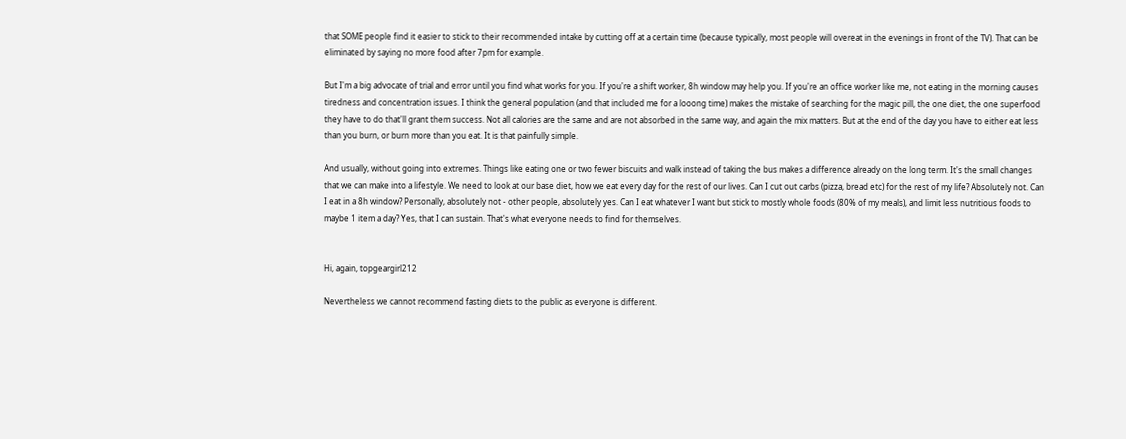that SOME people find it easier to stick to their recommended intake by cutting off at a certain time (because typically, most people will overeat in the evenings in front of the TV). That can be eliminated by saying no more food after 7pm for example.

But I'm a big advocate of trial and error until you find what works for you. If you're a shift worker, 8h window may help you. If you're an office worker like me, not eating in the morning causes tiredness and concentration issues. I think the general population (and that included me for a looong time) makes the mistake of searching for the magic pill, the one diet, the one superfood they have to do that'll grant them success. Not all calories are the same and are not absorbed in the same way, and again the mix matters. But at the end of the day you have to either eat less than you burn, or burn more than you eat. It is that painfully simple.

And usually, without going into extremes. Things like eating one or two fewer biscuits and walk instead of taking the bus makes a difference already on the long term. It's the small changes that we can make into a lifestyle. We need to look at our base diet, how we eat every day for the rest of our lives. Can I cut out carbs (pizza, bread etc) for the rest of my life? Absolutely not. Can I eat in a 8h window? Personally, absolutely not - other people, absolutely yes. Can I eat whatever I want but stick to mostly whole foods (80% of my meals), and limit less nutritious foods to maybe 1 item a day? Yes, that I can sustain. That's what everyone needs to find for themselves.


Hi, again, topgeargirl212

Nevertheless we cannot recommend fasting diets to the public as everyone is different.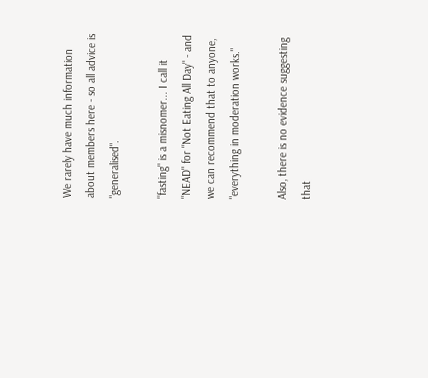We rarely have much information about members here - so all advice is "generalised".

"fasting" is a misnomer... I call it "NEAD" for "Not Eating All Day" - and we can recommend that to anyone, "everything in moderation works."

Also, there is no evidence suggesting that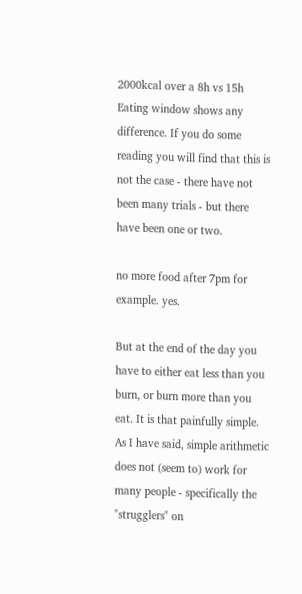2000kcal over a 8h vs 15h Eating window shows any difference. If you do some reading you will find that this is not the case - there have not been many trials - but there have been one or two.

no more food after 7pm for example. yes.

But at the end of the day you have to either eat less than you burn, or burn more than you eat. It is that painfully simple. As I have said, simple arithmetic does not (seem to) work for many people - specifically the "strugglers" on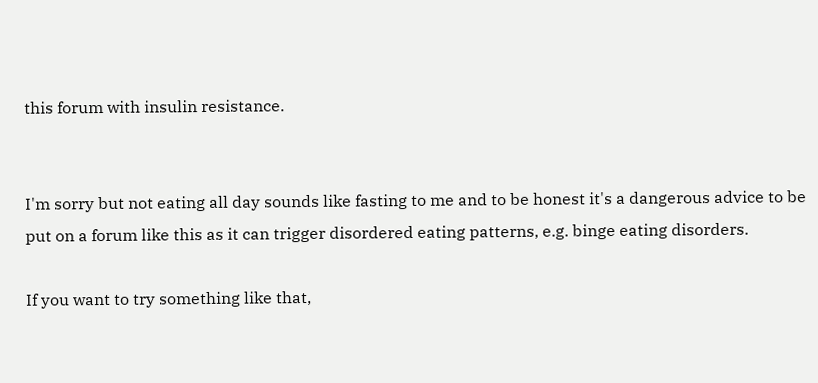this forum with insulin resistance.


I'm sorry but not eating all day sounds like fasting to me and to be honest it's a dangerous advice to be put on a forum like this as it can trigger disordered eating patterns, e.g. binge eating disorders.

If you want to try something like that,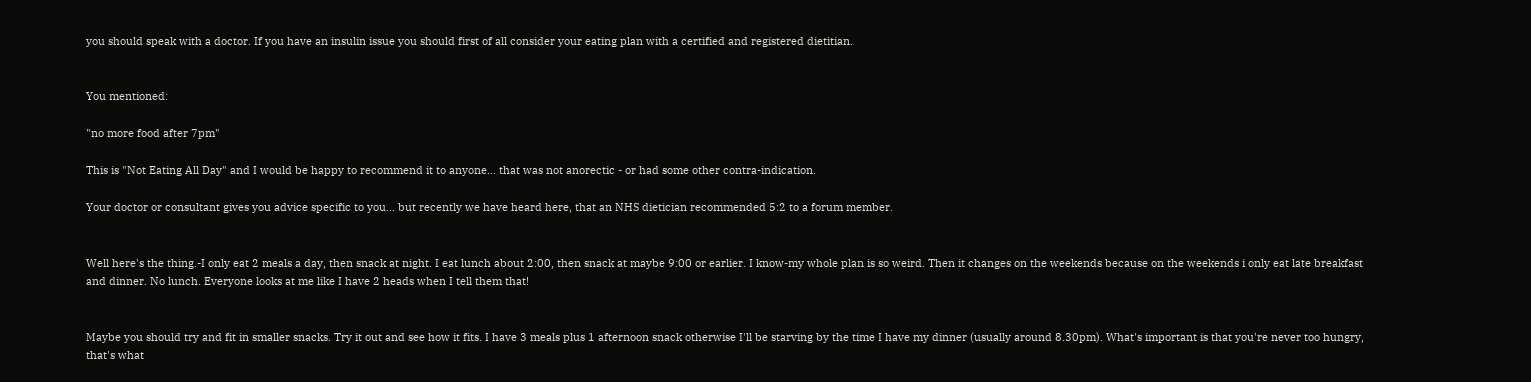you should speak with a doctor. If you have an insulin issue you should first of all consider your eating plan with a certified and registered dietitian.


You mentioned:

"no more food after 7pm"

This is "Not Eating All Day" and I would be happy to recommend it to anyone... that was not anorectic - or had some other contra-indication.

Your doctor or consultant gives you advice specific to you... but recently we have heard here, that an NHS dietician recommended 5:2 to a forum member.


Well here's the thing.-I only eat 2 meals a day, then snack at night. I eat lunch about 2:00, then snack at maybe 9:00 or earlier. I know-my whole plan is so weird. Then it changes on the weekends because on the weekends i only eat late breakfast and dinner. No lunch. Everyone looks at me like I have 2 heads when I tell them that!


Maybe you should try and fit in smaller snacks. Try it out and see how it fits. I have 3 meals plus 1 afternoon snack otherwise I'll be starving by the time I have my dinner (usually around 8.30pm). What's important is that you're never too hungry, that's what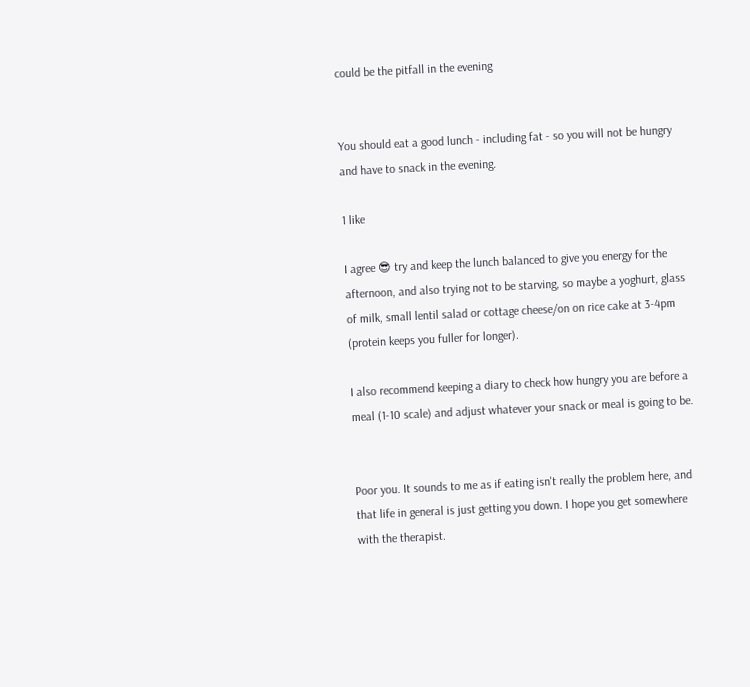could be the pitfall in the evening


You should eat a good lunch - including fat - so you will not be hungry and have to snack in the evening.

1 like

I agree 😎 try and keep the lunch balanced to give you energy for the afternoon, and also trying not to be starving, so maybe a yoghurt, glass of milk, small lentil salad or cottage cheese/on on rice cake at 3-4pm (protein keeps you fuller for longer).

I also recommend keeping a diary to check how hungry you are before a meal (1-10 scale) and adjust whatever your snack or meal is going to be.


Poor you. It sounds to me as if eating isn't really the problem here, and that life in general is just getting you down. I hope you get somewhere with the therapist.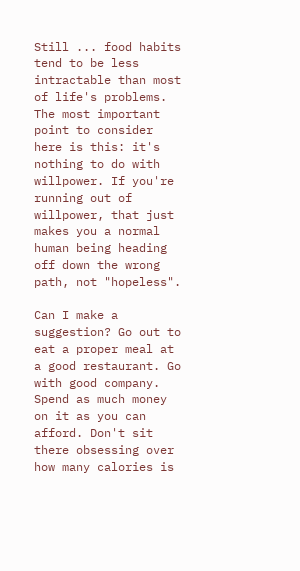Still ... food habits tend to be less intractable than most of life's problems. The most important point to consider here is this: it's nothing to do with willpower. If you're running out of willpower, that just makes you a normal human being heading off down the wrong path, not "hopeless".

Can I make a suggestion? Go out to eat a proper meal at a good restaurant. Go with good company. Spend as much money on it as you can afford. Don't sit there obsessing over how many calories is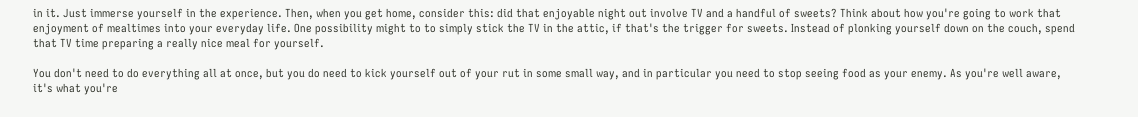in it. Just immerse yourself in the experience. Then, when you get home, consider this: did that enjoyable night out involve TV and a handful of sweets? Think about how you're going to work that enjoyment of mealtimes into your everyday life. One possibility might to to simply stick the TV in the attic, if that's the trigger for sweets. Instead of plonking yourself down on the couch, spend that TV time preparing a really nice meal for yourself.

You don't need to do everything all at once, but you do need to kick yourself out of your rut in some small way, and in particular you need to stop seeing food as your enemy. As you're well aware, it's what you're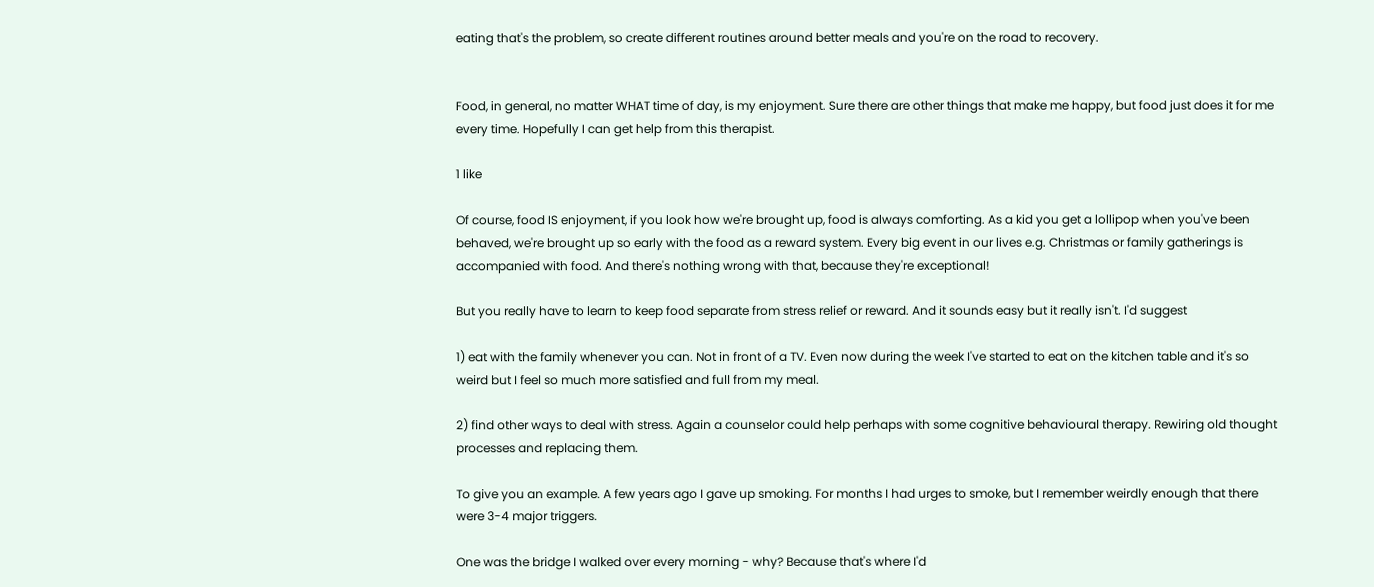eating that's the problem, so create different routines around better meals and you're on the road to recovery.


Food, in general, no matter WHAT time of day, is my enjoyment. Sure there are other things that make me happy, but food just does it for me every time. Hopefully I can get help from this therapist.

1 like

Of course, food IS enjoyment, if you look how we're brought up, food is always comforting. As a kid you get a lollipop when you've been behaved, we're brought up so early with the food as a reward system. Every big event in our lives e.g. Christmas or family gatherings is accompanied with food. And there's nothing wrong with that, because they're exceptional!

But you really have to learn to keep food separate from stress relief or reward. And it sounds easy but it really isn't. I'd suggest

1) eat with the family whenever you can. Not in front of a TV. Even now during the week I've started to eat on the kitchen table and it's so weird but I feel so much more satisfied and full from my meal.

2) find other ways to deal with stress. Again a counselor could help perhaps with some cognitive behavioural therapy. Rewiring old thought processes and replacing them.

To give you an example. A few years ago I gave up smoking. For months I had urges to smoke, but I remember weirdly enough that there were 3-4 major triggers.

One was the bridge I walked over every morning - why? Because that's where I'd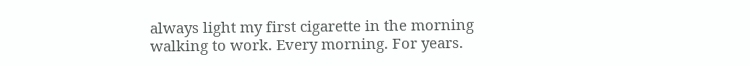always light my first cigarette in the morning walking to work. Every morning. For years.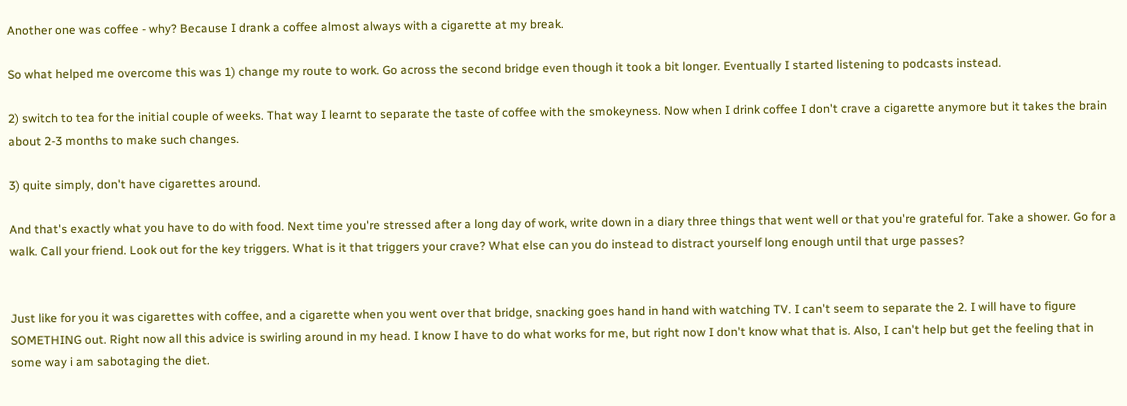Another one was coffee - why? Because I drank a coffee almost always with a cigarette at my break.

So what helped me overcome this was 1) change my route to work. Go across the second bridge even though it took a bit longer. Eventually I started listening to podcasts instead.

2) switch to tea for the initial couple of weeks. That way I learnt to separate the taste of coffee with the smokeyness. Now when I drink coffee I don't crave a cigarette anymore but it takes the brain about 2-3 months to make such changes.

3) quite simply, don't have cigarettes around.

And that's exactly what you have to do with food. Next time you're stressed after a long day of work, write down in a diary three things that went well or that you're grateful for. Take a shower. Go for a walk. Call your friend. Look out for the key triggers. What is it that triggers your crave? What else can you do instead to distract yourself long enough until that urge passes?


Just like for you it was cigarettes with coffee, and a cigarette when you went over that bridge, snacking goes hand in hand with watching TV. I can't seem to separate the 2. I will have to figure SOMETHING out. Right now all this advice is swirling around in my head. I know I have to do what works for me, but right now I don't know what that is. Also, I can't help but get the feeling that in some way i am sabotaging the diet.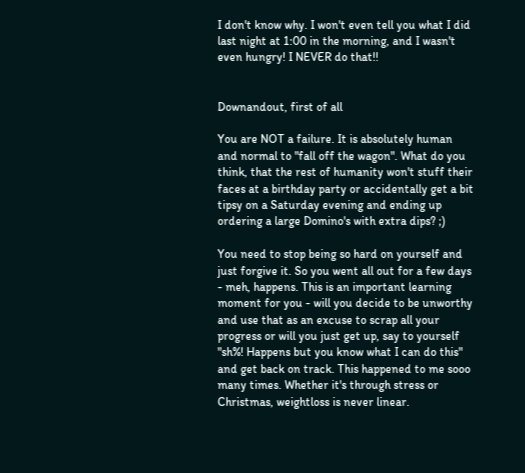I don't know why. I won't even tell you what I did last night at 1:00 in the morning, and I wasn't even hungry! I NEVER do that!!


Downandout, first of all

You are NOT a failure. It is absolutely human and normal to "fall off the wagon". What do you think, that the rest of humanity won't stuff their faces at a birthday party or accidentally get a bit tipsy on a Saturday evening and ending up ordering a large Domino's with extra dips? ;)

You need to stop being so hard on yourself and just forgive it. So you went all out for a few days - meh, happens. This is an important learning moment for you - will you decide to be unworthy and use that as an excuse to scrap all your progress or will you just get up, say to yourself "sh%! Happens but you know what I can do this" and get back on track. This happened to me sooo many times. Whether it's through stress or Christmas, weightloss is never linear.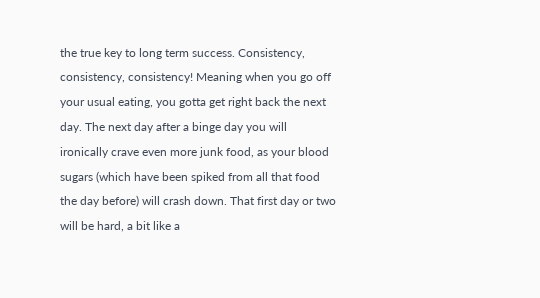the true key to long term success. Consistency, consistency, consistency! Meaning when you go off your usual eating, you gotta get right back the next day. The next day after a binge day you will ironically crave even more junk food, as your blood sugars (which have been spiked from all that food the day before) will crash down. That first day or two will be hard, a bit like a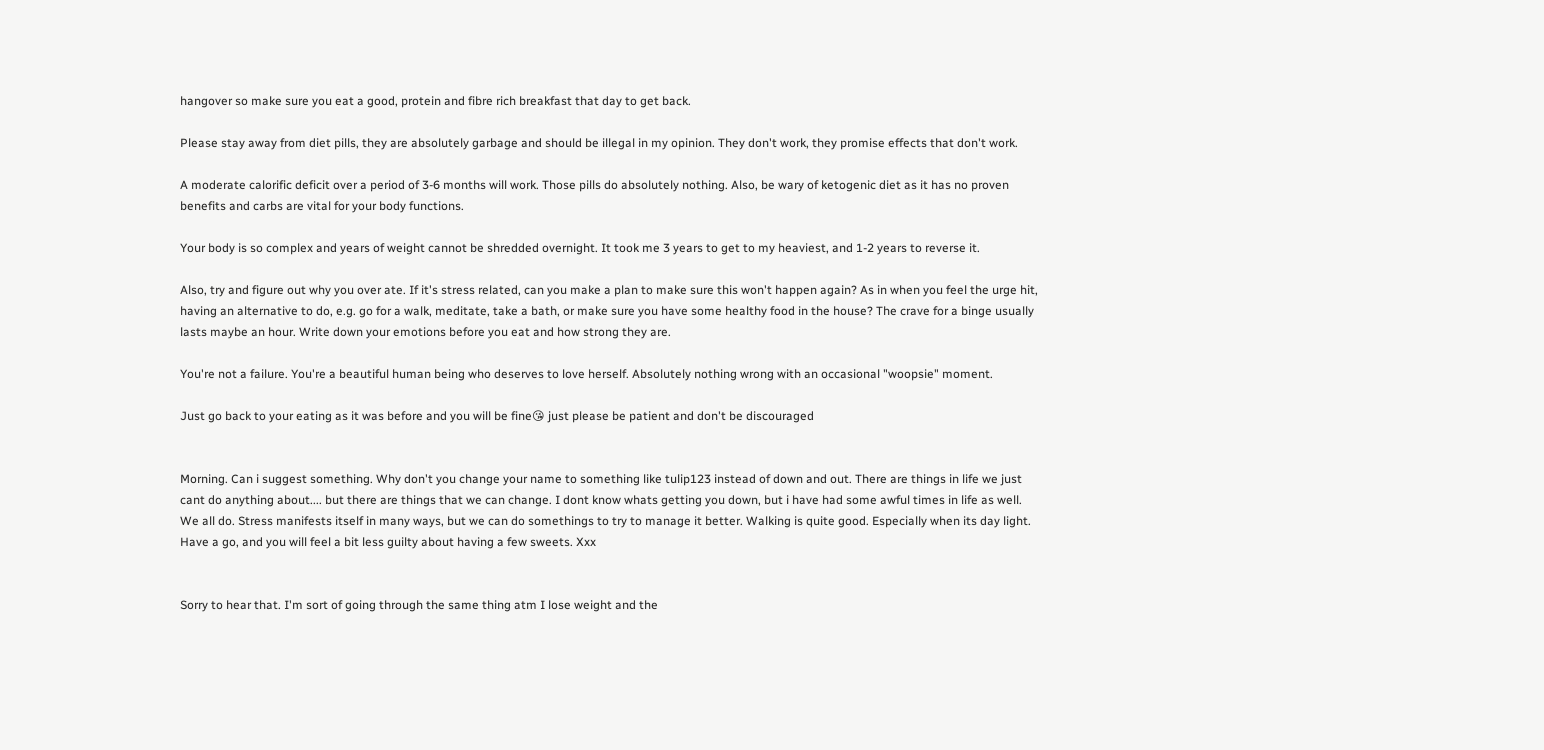hangover so make sure you eat a good, protein and fibre rich breakfast that day to get back.

Please stay away from diet pills, they are absolutely garbage and should be illegal in my opinion. They don't work, they promise effects that don't work.

A moderate calorific deficit over a period of 3-6 months will work. Those pills do absolutely nothing. Also, be wary of ketogenic diet as it has no proven benefits and carbs are vital for your body functions.

Your body is so complex and years of weight cannot be shredded overnight. It took me 3 years to get to my heaviest, and 1-2 years to reverse it.

Also, try and figure out why you over ate. If it's stress related, can you make a plan to make sure this won't happen again? As in when you feel the urge hit, having an alternative to do, e.g. go for a walk, meditate, take a bath, or make sure you have some healthy food in the house? The crave for a binge usually lasts maybe an hour. Write down your emotions before you eat and how strong they are.

You're not a failure. You're a beautiful human being who deserves to love herself. Absolutely nothing wrong with an occasional "woopsie" moment.

Just go back to your eating as it was before and you will be fine😘 just please be patient and don't be discouraged


Morning. Can i suggest something. Why don't you change your name to something like tulip123 instead of down and out. There are things in life we just cant do anything about.... but there are things that we can change. I dont know whats getting you down, but i have had some awful times in life as well. We all do. Stress manifests itself in many ways, but we can do somethings to try to manage it better. Walking is quite good. Especially when its day light. Have a go, and you will feel a bit less guilty about having a few sweets. Xxx


Sorry to hear that. I'm sort of going through the same thing atm I lose weight and the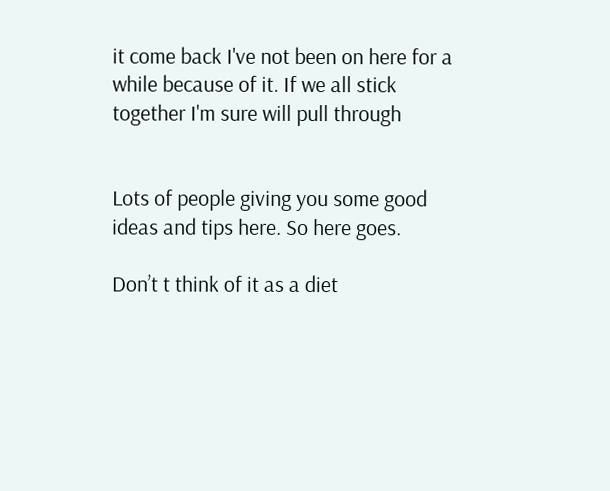it come back I've not been on here for a while because of it. If we all stick together I'm sure will pull through


Lots of people giving you some good ideas and tips here. So here goes.

Don’t t think of it as a diet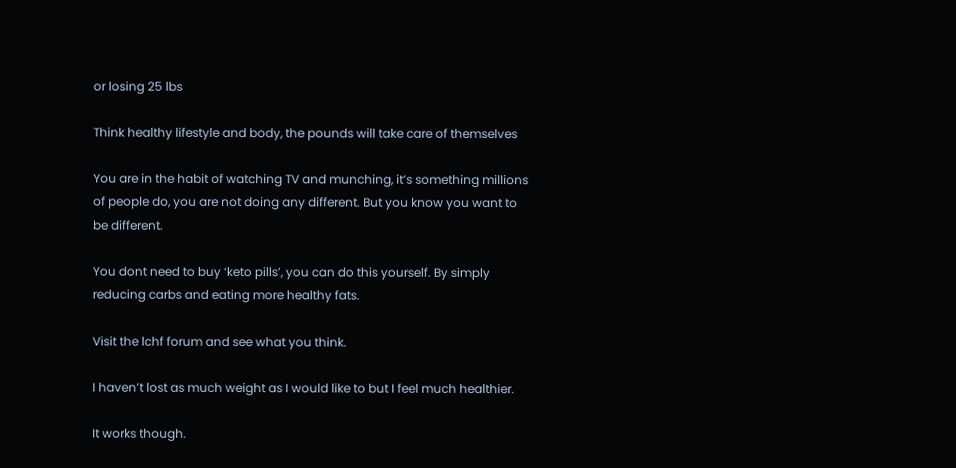or losing 25 lbs

Think healthy lifestyle and body, the pounds will take care of themselves

You are in the habit of watching TV and munching, it’s something millions of people do, you are not doing any different. But you know you want to be different.

You dont need to buy ‘keto pills’, you can do this yourself. By simply reducing carbs and eating more healthy fats.

Visit the lchf forum and see what you think.

I haven’t lost as much weight as I would like to but I feel much healthier.

It works though.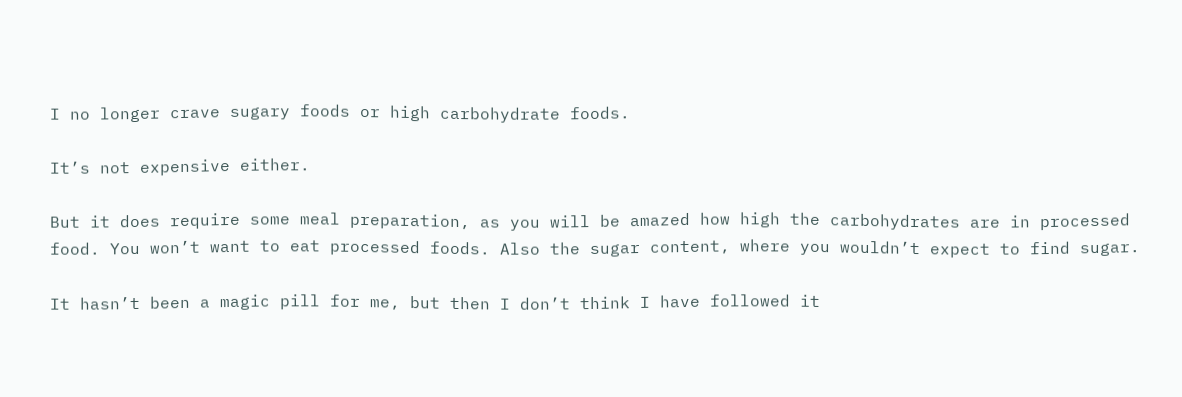I no longer crave sugary foods or high carbohydrate foods.

It’s not expensive either.

But it does require some meal preparation, as you will be amazed how high the carbohydrates are in processed food. You won’t want to eat processed foods. Also the sugar content, where you wouldn’t expect to find sugar.

It hasn’t been a magic pill for me, but then I don’t think I have followed it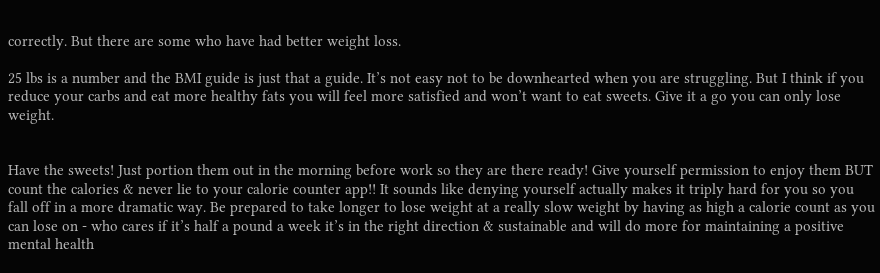correctly. But there are some who have had better weight loss.

25 lbs is a number and the BMI guide is just that a guide. It’s not easy not to be downhearted when you are struggling. But I think if you reduce your carbs and eat more healthy fats you will feel more satisfied and won’t want to eat sweets. Give it a go you can only lose weight.


Have the sweets! Just portion them out in the morning before work so they are there ready! Give yourself permission to enjoy them BUT count the calories & never lie to your calorie counter app!! It sounds like denying yourself actually makes it triply hard for you so you fall off in a more dramatic way. Be prepared to take longer to lose weight at a really slow weight by having as high a calorie count as you can lose on - who cares if it’s half a pound a week it’s in the right direction & sustainable and will do more for maintaining a positive mental health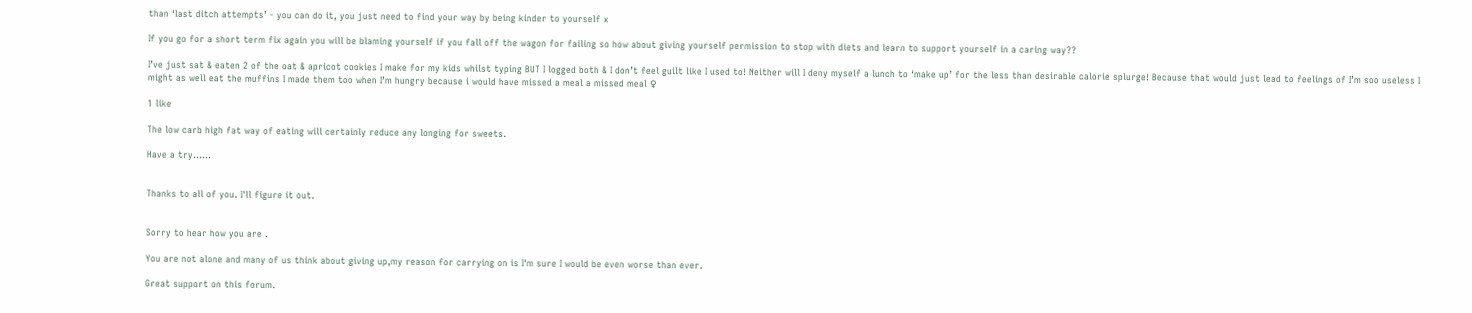than ‘last ditch attempts’ - you can do it, you just need to find your way by being kinder to yourself x

If you go for a short term fix again you will be blaming yourself if you fall off the wagon for failing so how about giving yourself permission to stop with diets and learn to support yourself in a caring way??

I’ve just sat & eaten 2 of the oat & apricot cookies I make for my kids whilst typing BUT I logged both & I don’t feel guilt like I used to! Neither will I deny myself a lunch to ‘make up’ for the less than desirable calorie splurge! Because that would just lead to feelings of I’m soo useless I might as well eat the muffins I made them too when I’m hungry because i would have missed a meal a missed meal ♀

1 like

The low carb high fat way of eating will certainly reduce any longing for sweets.

Have a try......


Thanks to all of you. I'll figure it out.


Sorry to hear how you are .

You are not alone and many of us think about giving up,my reason for carrying on is I'm sure I would be even worse than ever.

Great support on this forum.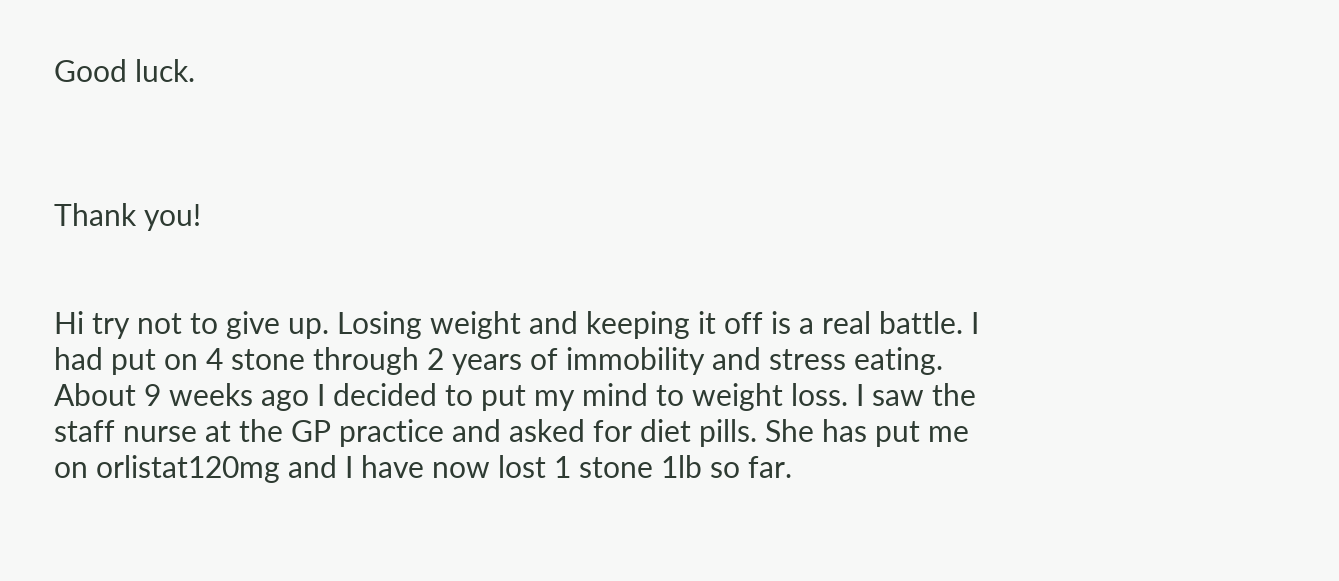Good luck.



Thank you!


Hi try not to give up. Losing weight and keeping it off is a real battle. I had put on 4 stone through 2 years of immobility and stress eating. About 9 weeks ago I decided to put my mind to weight loss. I saw the staff nurse at the GP practice and asked for diet pills. She has put me on orlistat120mg and I have now lost 1 stone 1lb so far.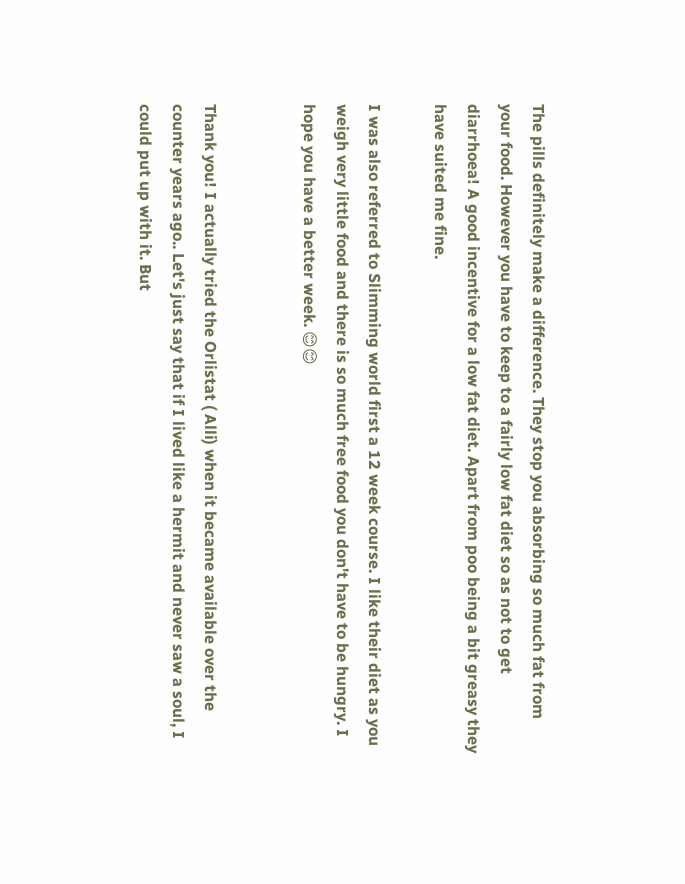The pills definitely make a difference. They stop you absorbing so much fat from your food. However you have to keep to a fairly low fat diet so as not to get diarrhoea! A good incentive for a low fat diet. Apart from poo being a bit greasy they have suited me fine.

I was also referred to Slimming world first a 12 week course. I like their diet as you weigh very little food and there is so much free food you don't have to be hungry. I hope you have a better week. 😊😊


Thank you! I actually tried the Orlistat ( Alli) when it became available over the counter years ago.. Let's just say that if I lived like a hermit and never saw a soul, I could put up with it. But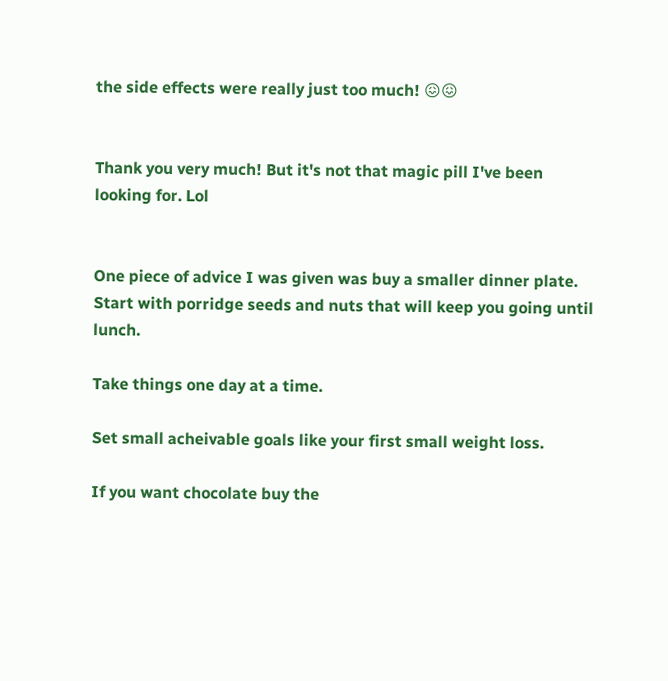the side effects were really just too much! 😖😖


Thank you very much! But it's not that magic pill I've been looking for. Lol


One piece of advice I was given was buy a smaller dinner plate. Start with porridge seeds and nuts that will keep you going until lunch.

Take things one day at a time.

Set small acheivable goals like your first small weight loss.

If you want chocolate buy the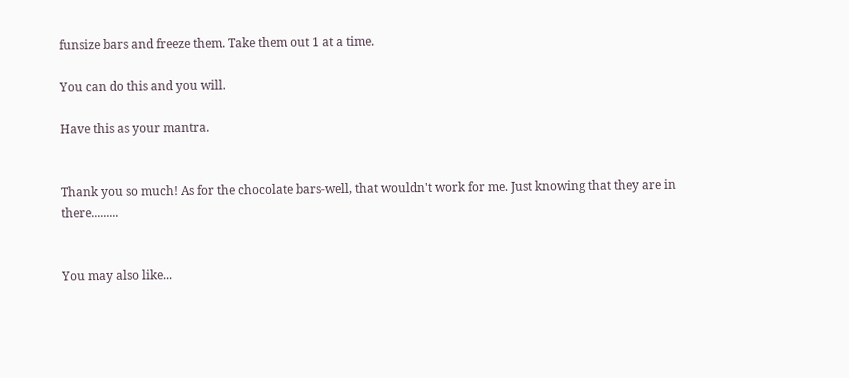funsize bars and freeze them. Take them out 1 at a time.

You can do this and you will.

Have this as your mantra.


Thank you so much! As for the chocolate bars-well, that wouldn't work for me. Just knowing that they are in there.........


You may also like...